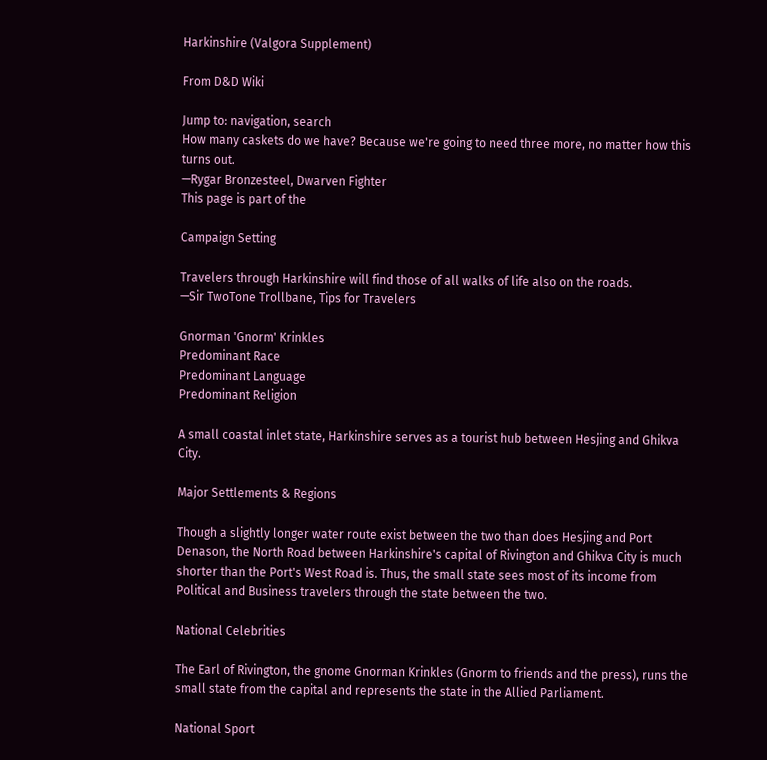Harkinshire (Valgora Supplement)

From D&D Wiki

Jump to: navigation, search
How many caskets do we have? Because we're going to need three more, no matter how this turns out.
—Rygar Bronzesteel, Dwarven Fighter
This page is part of the

Campaign Setting

Travelers through Harkinshire will find those of all walks of life also on the roads.
—Sir TwoTone Trollbane, Tips for Travelers

Gnorman 'Gnorm' Krinkles
Predominant Race
Predominant Language
Predominant Religion

A small coastal inlet state, Harkinshire serves as a tourist hub between Hesjing and Ghikva City.

Major Settlements & Regions

Though a slightly longer water route exist between the two than does Hesjing and Port Denason, the North Road between Harkinshire's capital of Rivington and Ghikva City is much shorter than the Port's West Road is. Thus, the small state sees most of its income from Political and Business travelers through the state between the two.

National Celebrities

The Earl of Rivington, the gnome Gnorman Krinkles (Gnorm to friends and the press), runs the small state from the capital and represents the state in the Allied Parliament.

National Sport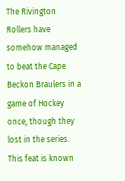The Rivington Rollers have somehow managed to beat the Cape Beckon Braulers in a game of Hockey once, though they lost in the series. This feat is known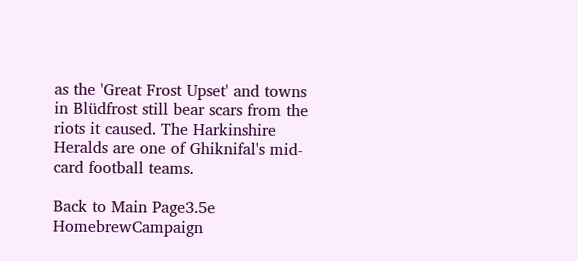as the 'Great Frost Upset' and towns in Blüdfrost still bear scars from the riots it caused. The Harkinshire Heralds are one of Ghiknifal's mid-card football teams.

Back to Main Page3.5e HomebrewCampaign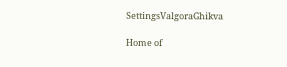SettingsValgoraGhikva

Home of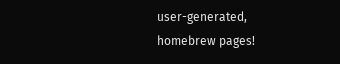user-generated,
homebrew pages!